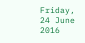Friday, 24 June 2016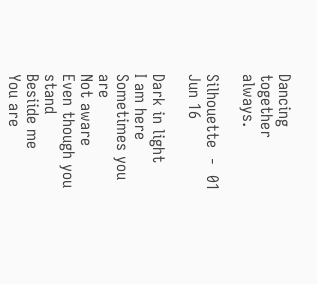Dancing together always.

Silhouette  -  01 Jun 16

Dark in light
I am here
Sometimes you are
Not aware
Even though you stand
Besiide me
You are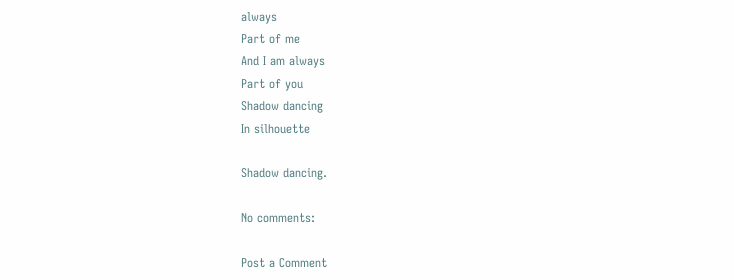always
Part of me
And I am always
Part of you
Shadow dancing
In silhouette

Shadow dancing.

No comments:

Post a Comment